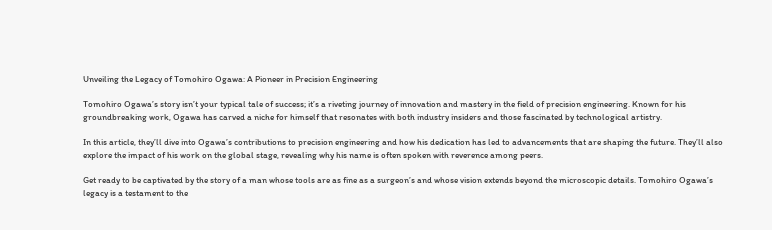Unveiling the Legacy of Tomohiro Ogawa: A Pioneer in Precision Engineering

Tomohiro Ogawa’s story isn’t your typical tale of success; it’s a riveting journey of innovation and mastery in the field of precision engineering. Known for his groundbreaking work, Ogawa has carved a niche for himself that resonates with both industry insiders and those fascinated by technological artistry.

In this article, they’ll dive into Ogawa’s contributions to precision engineering and how his dedication has led to advancements that are shaping the future. They’ll also explore the impact of his work on the global stage, revealing why his name is often spoken with reverence among peers.

Get ready to be captivated by the story of a man whose tools are as fine as a surgeon’s and whose vision extends beyond the microscopic details. Tomohiro Ogawa’s legacy is a testament to the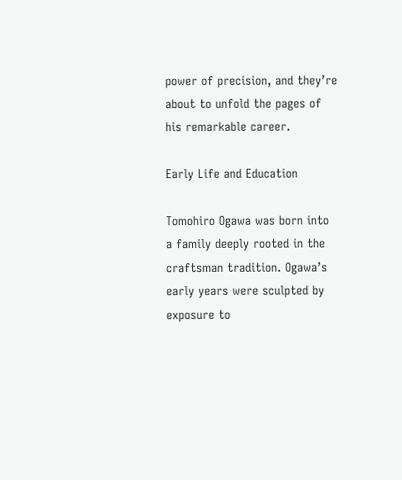power of precision, and they’re about to unfold the pages of his remarkable career.

Early Life and Education

Tomohiro Ogawa was born into a family deeply rooted in the craftsman tradition. Ogawa’s early years were sculpted by exposure to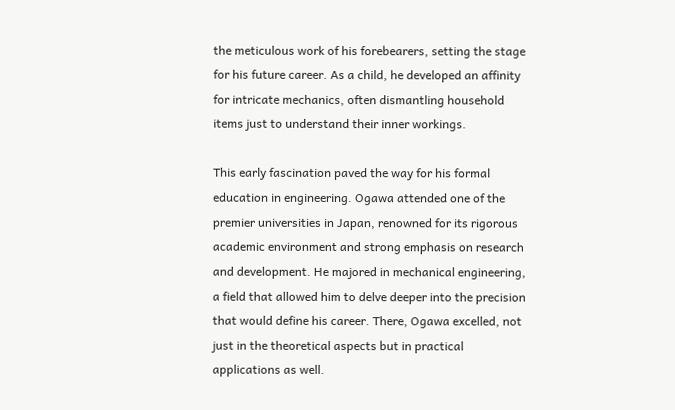the meticulous work of his forebearers, setting the stage for his future career. As a child, he developed an affinity for intricate mechanics, often dismantling household items just to understand their inner workings.

This early fascination paved the way for his formal education in engineering. Ogawa attended one of the premier universities in Japan, renowned for its rigorous academic environment and strong emphasis on research and development. He majored in mechanical engineering, a field that allowed him to delve deeper into the precision that would define his career. There, Ogawa excelled, not just in the theoretical aspects but in practical applications as well.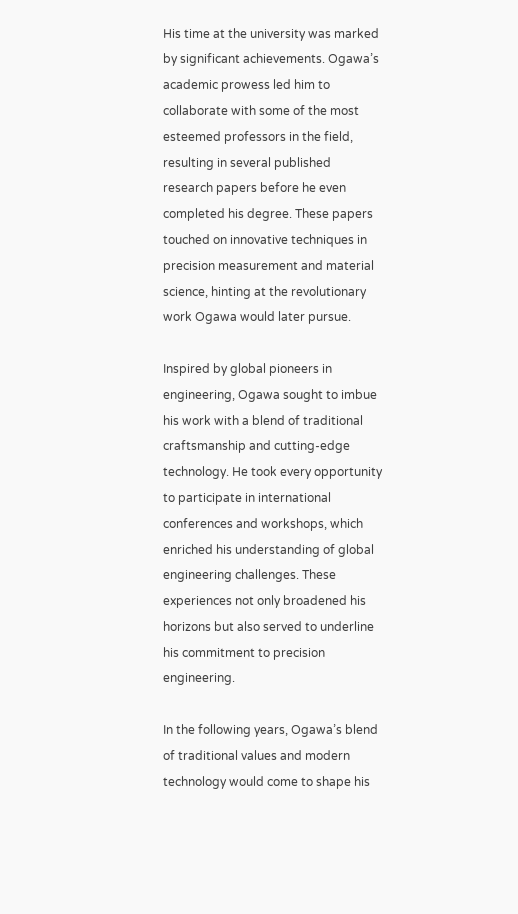His time at the university was marked by significant achievements. Ogawa’s academic prowess led him to collaborate with some of the most esteemed professors in the field, resulting in several published research papers before he even completed his degree. These papers touched on innovative techniques in precision measurement and material science, hinting at the revolutionary work Ogawa would later pursue.

Inspired by global pioneers in engineering, Ogawa sought to imbue his work with a blend of traditional craftsmanship and cutting-edge technology. He took every opportunity to participate in international conferences and workshops, which enriched his understanding of global engineering challenges. These experiences not only broadened his horizons but also served to underline his commitment to precision engineering.

In the following years, Ogawa’s blend of traditional values and modern technology would come to shape his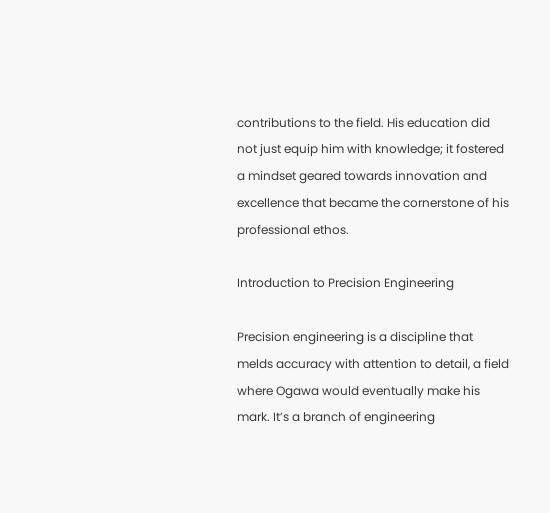contributions to the field. His education did not just equip him with knowledge; it fostered a mindset geared towards innovation and excellence that became the cornerstone of his professional ethos.

Introduction to Precision Engineering

Precision engineering is a discipline that melds accuracy with attention to detail, a field where Ogawa would eventually make his mark. It’s a branch of engineering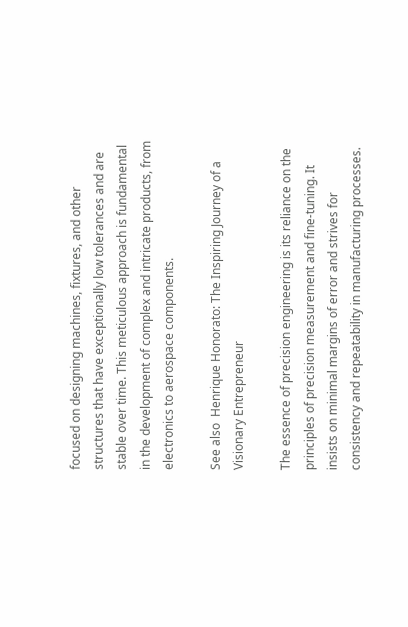focused on designing machines, fixtures, and other structures that have exceptionally low tolerances and are stable over time. This meticulous approach is fundamental in the development of complex and intricate products, from electronics to aerospace components.

See also  Henrique Honorato: The Inspiring Journey of a Visionary Entrepreneur

The essence of precision engineering is its reliance on the principles of precision measurement and fine-tuning. It insists on minimal margins of error and strives for consistency and repeatability in manufacturing processes.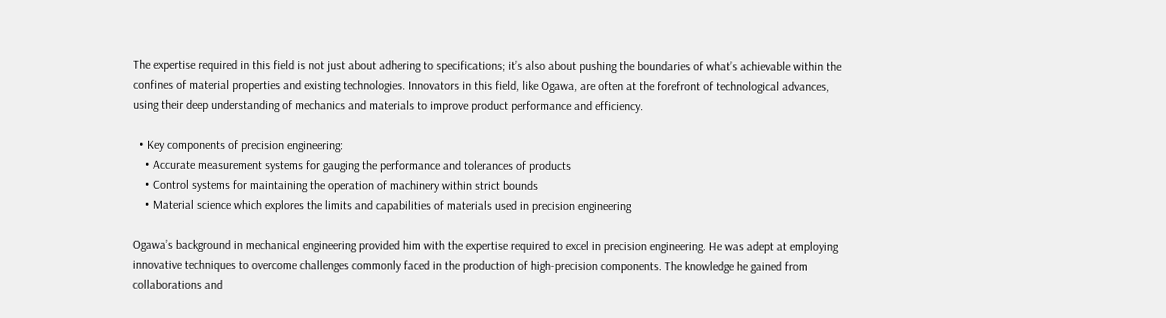The expertise required in this field is not just about adhering to specifications; it’s also about pushing the boundaries of what’s achievable within the confines of material properties and existing technologies. Innovators in this field, like Ogawa, are often at the forefront of technological advances, using their deep understanding of mechanics and materials to improve product performance and efficiency.

  • Key components of precision engineering:
    • Accurate measurement systems for gauging the performance and tolerances of products
    • Control systems for maintaining the operation of machinery within strict bounds
    • Material science which explores the limits and capabilities of materials used in precision engineering

Ogawa’s background in mechanical engineering provided him with the expertise required to excel in precision engineering. He was adept at employing innovative techniques to overcome challenges commonly faced in the production of high-precision components. The knowledge he gained from collaborations and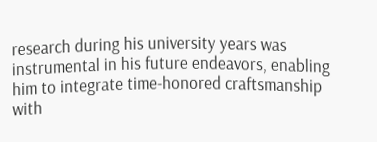research during his university years was instrumental in his future endeavors, enabling him to integrate time-honored craftsmanship with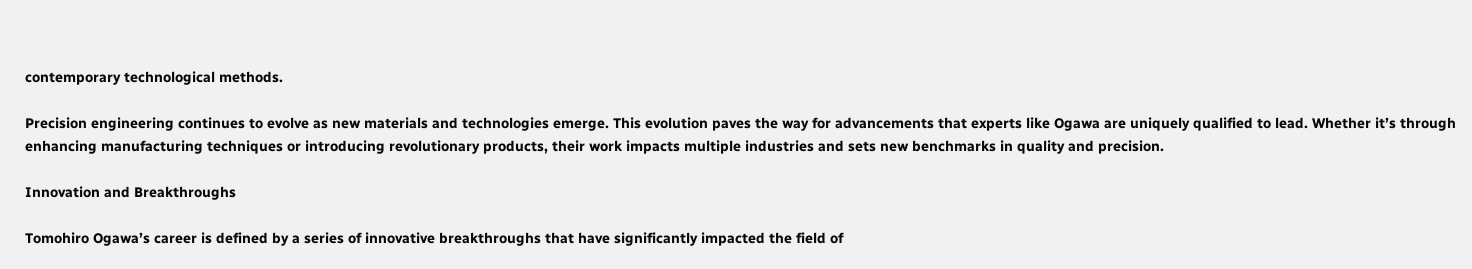contemporary technological methods.

Precision engineering continues to evolve as new materials and technologies emerge. This evolution paves the way for advancements that experts like Ogawa are uniquely qualified to lead. Whether it’s through enhancing manufacturing techniques or introducing revolutionary products, their work impacts multiple industries and sets new benchmarks in quality and precision.

Innovation and Breakthroughs

Tomohiro Ogawa’s career is defined by a series of innovative breakthroughs that have significantly impacted the field of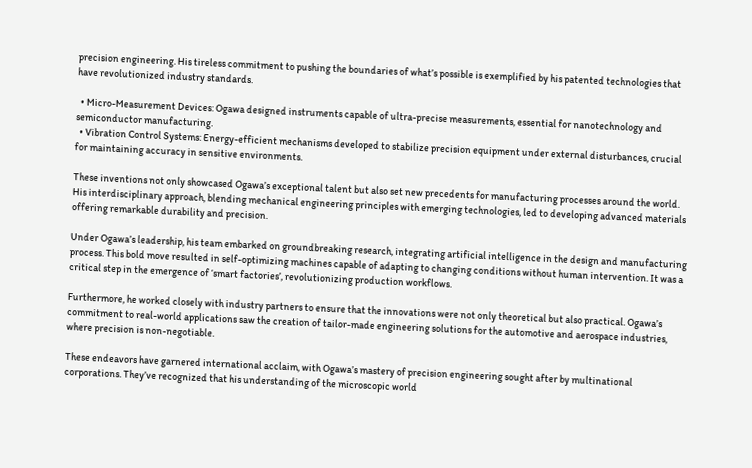precision engineering. His tireless commitment to pushing the boundaries of what’s possible is exemplified by his patented technologies that have revolutionized industry standards.

  • Micro-Measurement Devices: Ogawa designed instruments capable of ultra-precise measurements, essential for nanotechnology and semiconductor manufacturing.
  • Vibration Control Systems: Energy-efficient mechanisms developed to stabilize precision equipment under external disturbances, crucial for maintaining accuracy in sensitive environments.

These inventions not only showcased Ogawa’s exceptional talent but also set new precedents for manufacturing processes around the world. His interdisciplinary approach, blending mechanical engineering principles with emerging technologies, led to developing advanced materials offering remarkable durability and precision.

Under Ogawa’s leadership, his team embarked on groundbreaking research, integrating artificial intelligence in the design and manufacturing process. This bold move resulted in self-optimizing machines capable of adapting to changing conditions without human intervention. It was a critical step in the emergence of ‘smart factories’, revolutionizing production workflows.

Furthermore, he worked closely with industry partners to ensure that the innovations were not only theoretical but also practical. Ogawa’s commitment to real-world applications saw the creation of tailor-made engineering solutions for the automotive and aerospace industries, where precision is non-negotiable.

These endeavors have garnered international acclaim, with Ogawa’s mastery of precision engineering sought after by multinational corporations. They’ve recognized that his understanding of the microscopic world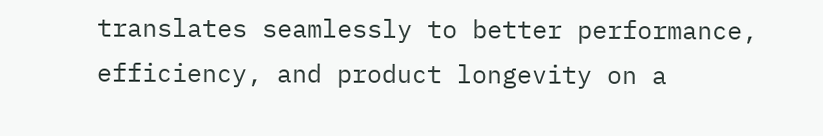translates seamlessly to better performance, efficiency, and product longevity on a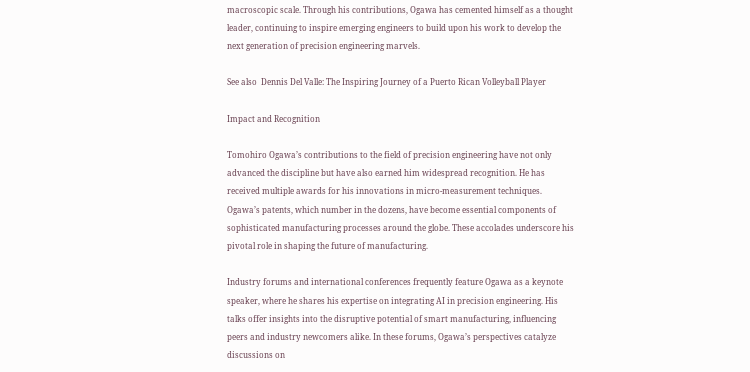macroscopic scale. Through his contributions, Ogawa has cemented himself as a thought leader, continuing to inspire emerging engineers to build upon his work to develop the next generation of precision engineering marvels.

See also  Dennis Del Valle: The Inspiring Journey of a Puerto Rican Volleyball Player

Impact and Recognition

Tomohiro Ogawa’s contributions to the field of precision engineering have not only advanced the discipline but have also earned him widespread recognition. He has received multiple awards for his innovations in micro-measurement techniques. Ogawa’s patents, which number in the dozens, have become essential components of sophisticated manufacturing processes around the globe. These accolades underscore his pivotal role in shaping the future of manufacturing.

Industry forums and international conferences frequently feature Ogawa as a keynote speaker, where he shares his expertise on integrating AI in precision engineering. His talks offer insights into the disruptive potential of smart manufacturing, influencing peers and industry newcomers alike. In these forums, Ogawa’s perspectives catalyze discussions on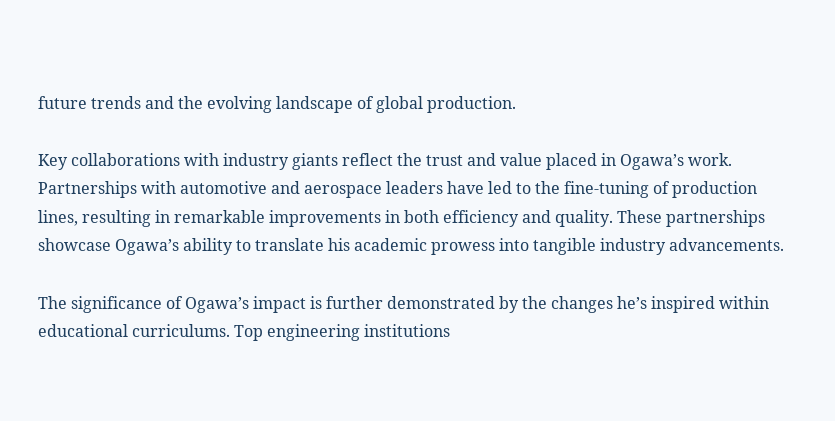future trends and the evolving landscape of global production.

Key collaborations with industry giants reflect the trust and value placed in Ogawa’s work. Partnerships with automotive and aerospace leaders have led to the fine-tuning of production lines, resulting in remarkable improvements in both efficiency and quality. These partnerships showcase Ogawa’s ability to translate his academic prowess into tangible industry advancements.

The significance of Ogawa’s impact is further demonstrated by the changes he’s inspired within educational curriculums. Top engineering institutions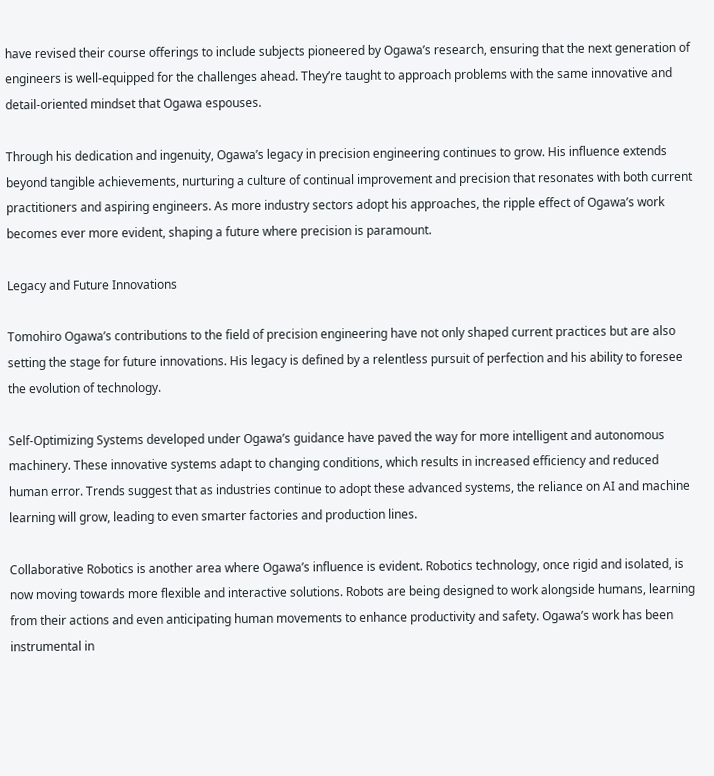have revised their course offerings to include subjects pioneered by Ogawa’s research, ensuring that the next generation of engineers is well-equipped for the challenges ahead. They’re taught to approach problems with the same innovative and detail-oriented mindset that Ogawa espouses.

Through his dedication and ingenuity, Ogawa’s legacy in precision engineering continues to grow. His influence extends beyond tangible achievements, nurturing a culture of continual improvement and precision that resonates with both current practitioners and aspiring engineers. As more industry sectors adopt his approaches, the ripple effect of Ogawa’s work becomes ever more evident, shaping a future where precision is paramount.

Legacy and Future Innovations

Tomohiro Ogawa’s contributions to the field of precision engineering have not only shaped current practices but are also setting the stage for future innovations. His legacy is defined by a relentless pursuit of perfection and his ability to foresee the evolution of technology.

Self-Optimizing Systems developed under Ogawa’s guidance have paved the way for more intelligent and autonomous machinery. These innovative systems adapt to changing conditions, which results in increased efficiency and reduced human error. Trends suggest that as industries continue to adopt these advanced systems, the reliance on AI and machine learning will grow, leading to even smarter factories and production lines.

Collaborative Robotics is another area where Ogawa’s influence is evident. Robotics technology, once rigid and isolated, is now moving towards more flexible and interactive solutions. Robots are being designed to work alongside humans, learning from their actions and even anticipating human movements to enhance productivity and safety. Ogawa’s work has been instrumental in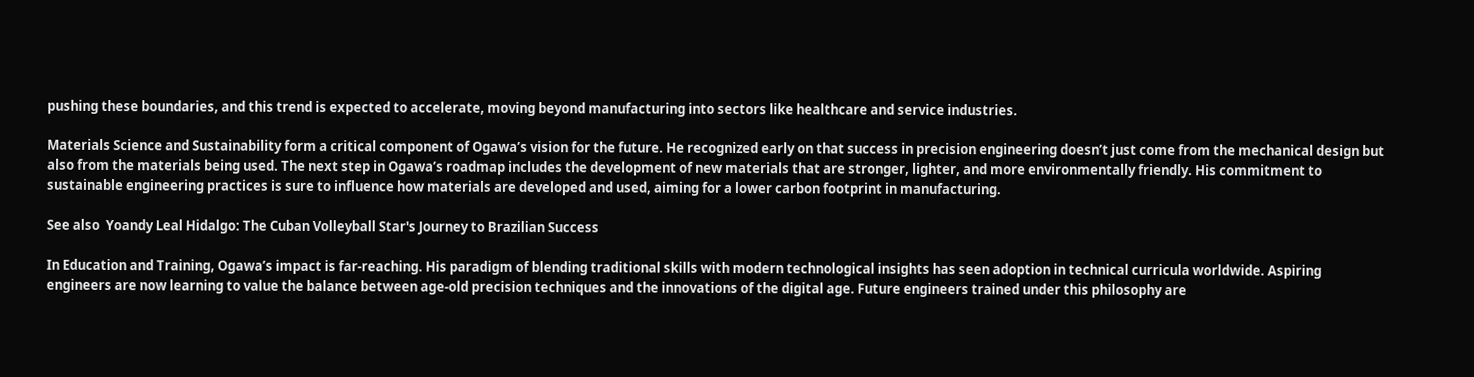pushing these boundaries, and this trend is expected to accelerate, moving beyond manufacturing into sectors like healthcare and service industries.

Materials Science and Sustainability form a critical component of Ogawa’s vision for the future. He recognized early on that success in precision engineering doesn’t just come from the mechanical design but also from the materials being used. The next step in Ogawa’s roadmap includes the development of new materials that are stronger, lighter, and more environmentally friendly. His commitment to sustainable engineering practices is sure to influence how materials are developed and used, aiming for a lower carbon footprint in manufacturing.

See also  Yoandy Leal Hidalgo: The Cuban Volleyball Star's Journey to Brazilian Success

In Education and Training, Ogawa’s impact is far-reaching. His paradigm of blending traditional skills with modern technological insights has seen adoption in technical curricula worldwide. Aspiring engineers are now learning to value the balance between age-old precision techniques and the innovations of the digital age. Future engineers trained under this philosophy are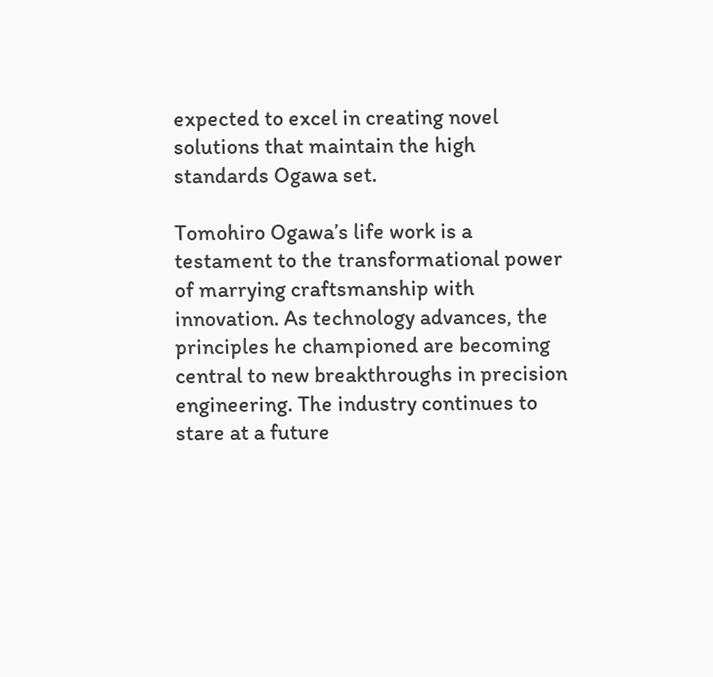expected to excel in creating novel solutions that maintain the high standards Ogawa set.

Tomohiro Ogawa’s life work is a testament to the transformational power of marrying craftsmanship with innovation. As technology advances, the principles he championed are becoming central to new breakthroughs in precision engineering. The industry continues to stare at a future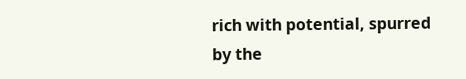rich with potential, spurred by the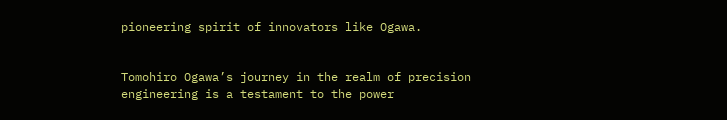pioneering spirit of innovators like Ogawa.


Tomohiro Ogawa’s journey in the realm of precision engineering is a testament to the power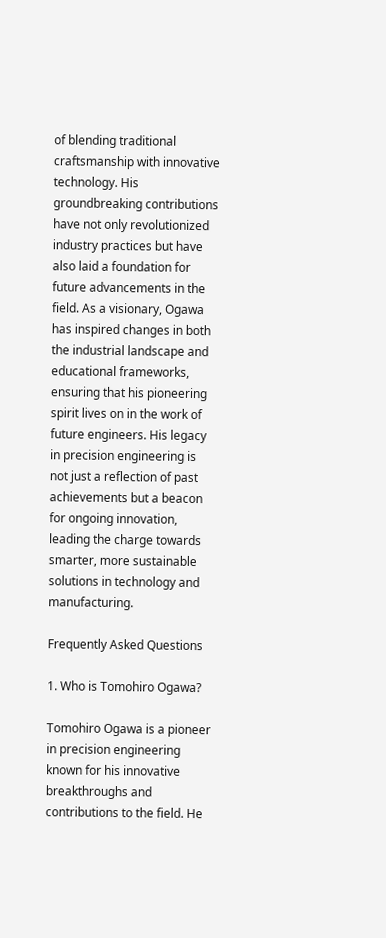of blending traditional craftsmanship with innovative technology. His groundbreaking contributions have not only revolutionized industry practices but have also laid a foundation for future advancements in the field. As a visionary, Ogawa has inspired changes in both the industrial landscape and educational frameworks, ensuring that his pioneering spirit lives on in the work of future engineers. His legacy in precision engineering is not just a reflection of past achievements but a beacon for ongoing innovation, leading the charge towards smarter, more sustainable solutions in technology and manufacturing.

Frequently Asked Questions

1. Who is Tomohiro Ogawa?

Tomohiro Ogawa is a pioneer in precision engineering known for his innovative breakthroughs and contributions to the field. He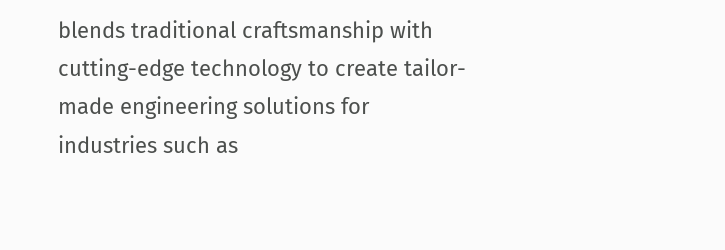blends traditional craftsmanship with cutting-edge technology to create tailor-made engineering solutions for industries such as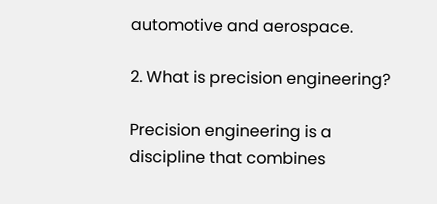automotive and aerospace.

2. What is precision engineering?

Precision engineering is a discipline that combines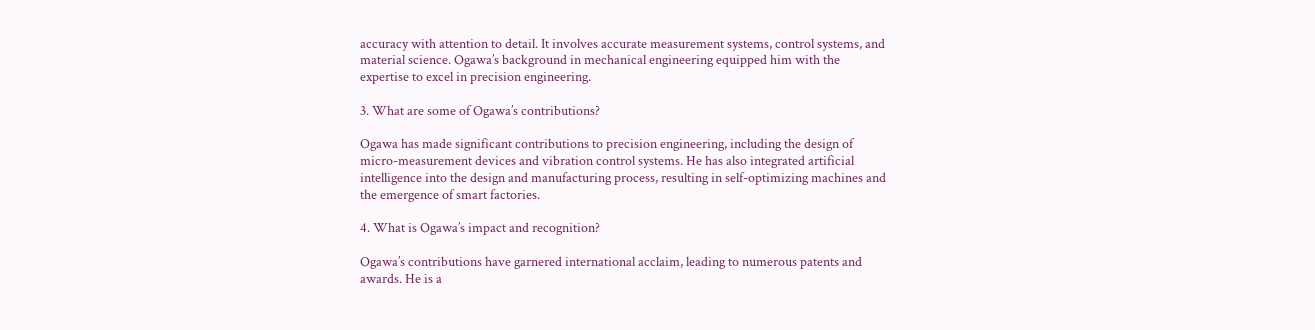accuracy with attention to detail. It involves accurate measurement systems, control systems, and material science. Ogawa’s background in mechanical engineering equipped him with the expertise to excel in precision engineering.

3. What are some of Ogawa’s contributions?

Ogawa has made significant contributions to precision engineering, including the design of micro-measurement devices and vibration control systems. He has also integrated artificial intelligence into the design and manufacturing process, resulting in self-optimizing machines and the emergence of smart factories.

4. What is Ogawa’s impact and recognition?

Ogawa’s contributions have garnered international acclaim, leading to numerous patents and awards. He is a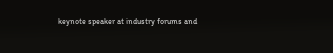keynote speaker at industry forums and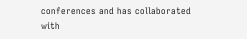conferences and has collaborated with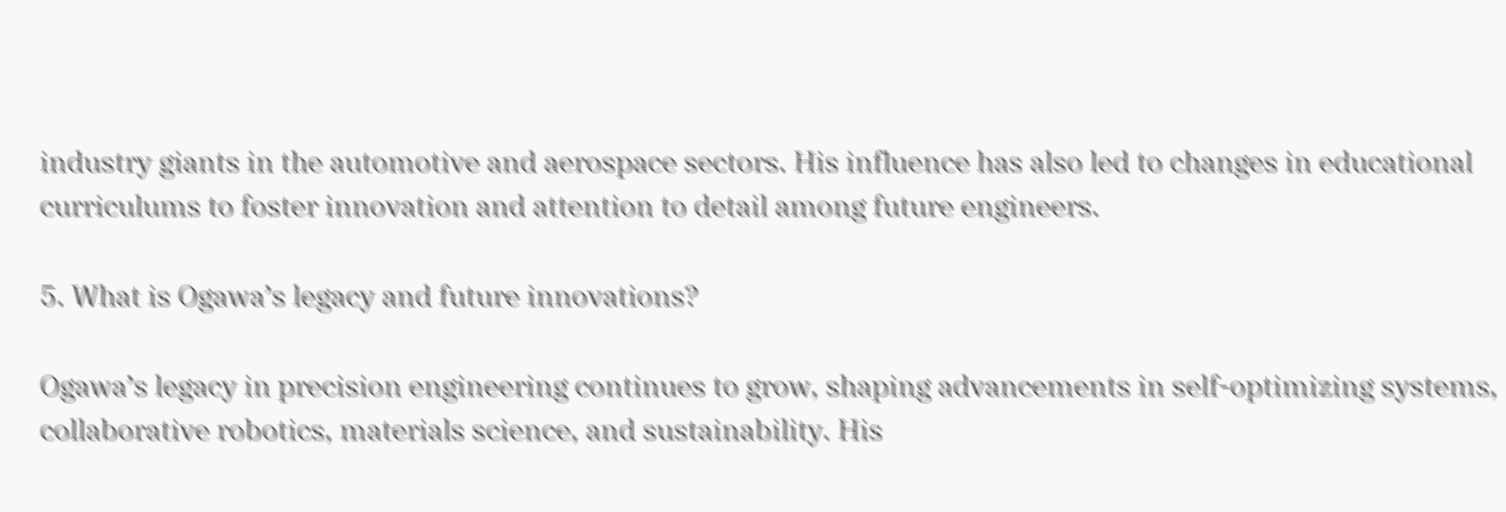industry giants in the automotive and aerospace sectors. His influence has also led to changes in educational curriculums to foster innovation and attention to detail among future engineers.

5. What is Ogawa’s legacy and future innovations?

Ogawa’s legacy in precision engineering continues to grow, shaping advancements in self-optimizing systems, collaborative robotics, materials science, and sustainability. His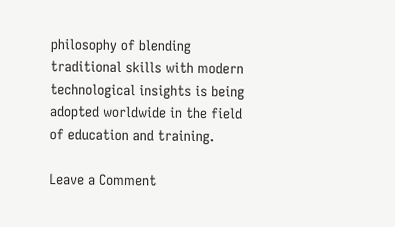philosophy of blending traditional skills with modern technological insights is being adopted worldwide in the field of education and training.

Leave a Comment